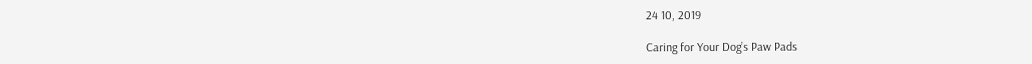24 10, 2019

Caring for Your Dog’s Paw Pads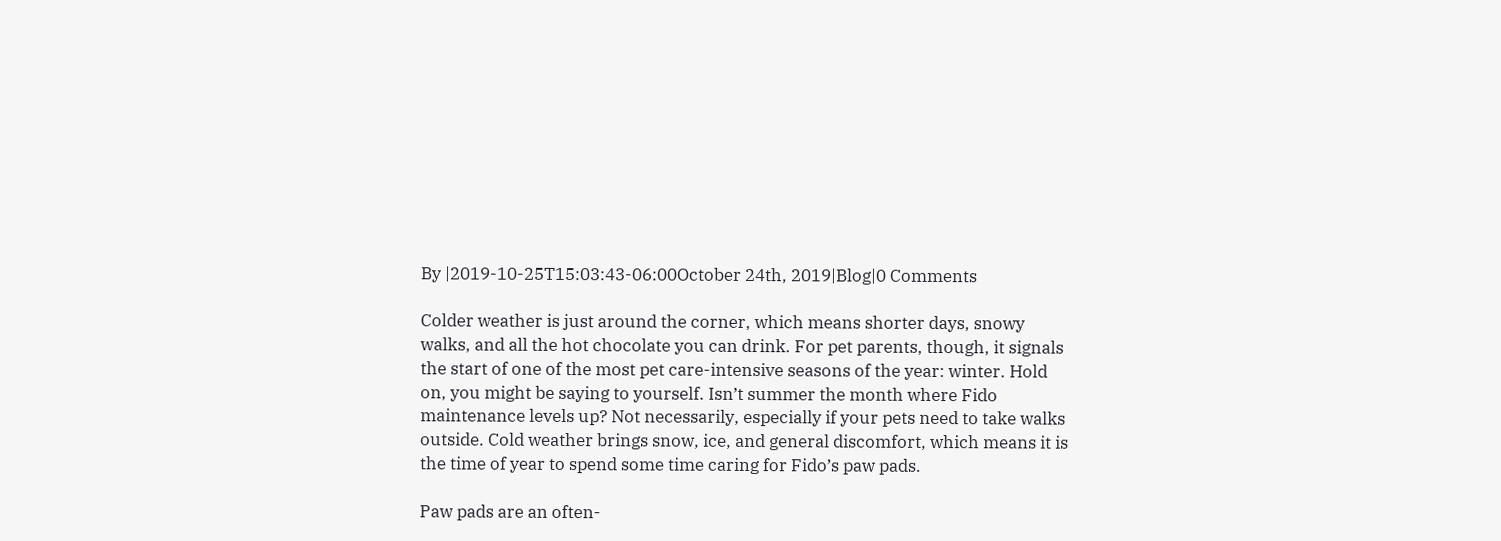By |2019-10-25T15:03:43-06:00October 24th, 2019|Blog|0 Comments

Colder weather is just around the corner, which means shorter days, snowy walks, and all the hot chocolate you can drink. For pet parents, though, it signals the start of one of the most pet care-intensive seasons of the year: winter. Hold on, you might be saying to yourself. Isn’t summer the month where Fido maintenance levels up? Not necessarily, especially if your pets need to take walks outside. Cold weather brings snow, ice, and general discomfort, which means it is the time of year to spend some time caring for Fido’s paw pads.

Paw pads are an often-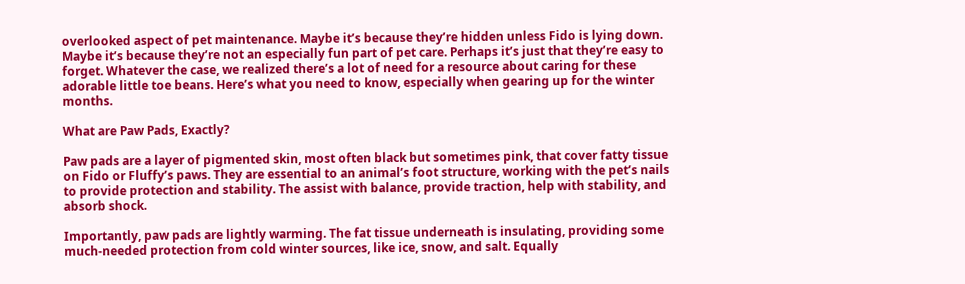overlooked aspect of pet maintenance. Maybe it’s because they’re hidden unless Fido is lying down. Maybe it’s because they’re not an especially fun part of pet care. Perhaps it’s just that they’re easy to forget. Whatever the case, we realized there’s a lot of need for a resource about caring for these adorable little toe beans. Here’s what you need to know, especially when gearing up for the winter months.

What are Paw Pads, Exactly?

Paw pads are a layer of pigmented skin, most often black but sometimes pink, that cover fatty tissue on Fido or Fluffy’s paws. They are essential to an animal’s foot structure, working with the pet’s nails to provide protection and stability. The assist with balance, provide traction, help with stability, and absorb shock.

Importantly, paw pads are lightly warming. The fat tissue underneath is insulating, providing some much-needed protection from cold winter sources, like ice, snow, and salt. Equally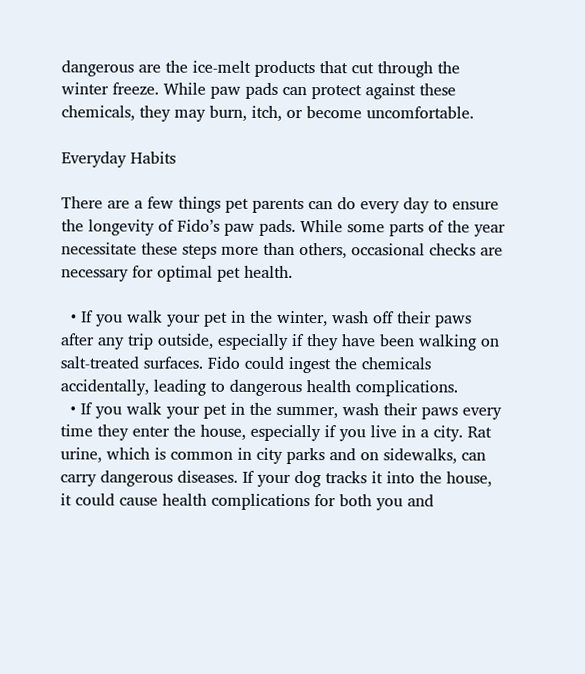dangerous are the ice-melt products that cut through the winter freeze. While paw pads can protect against these chemicals, they may burn, itch, or become uncomfortable.

Everyday Habits

There are a few things pet parents can do every day to ensure the longevity of Fido’s paw pads. While some parts of the year necessitate these steps more than others, occasional checks are necessary for optimal pet health.

  • If you walk your pet in the winter, wash off their paws after any trip outside, especially if they have been walking on salt-treated surfaces. Fido could ingest the chemicals accidentally, leading to dangerous health complications.
  • If you walk your pet in the summer, wash their paws every time they enter the house, especially if you live in a city. Rat urine, which is common in city parks and on sidewalks, can carry dangerous diseases. If your dog tracks it into the house, it could cause health complications for both you and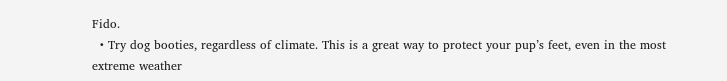Fido.
  • Try dog booties, regardless of climate. This is a great way to protect your pup’s feet, even in the most extreme weather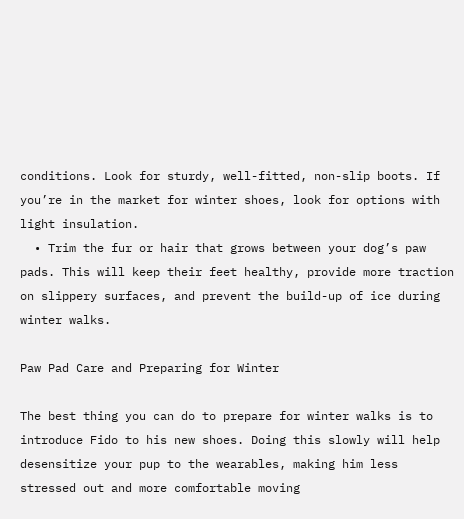conditions. Look for sturdy, well-fitted, non-slip boots. If you’re in the market for winter shoes, look for options with light insulation.
  • Trim the fur or hair that grows between your dog’s paw pads. This will keep their feet healthy, provide more traction on slippery surfaces, and prevent the build-up of ice during winter walks.

Paw Pad Care and Preparing for Winter

The best thing you can do to prepare for winter walks is to introduce Fido to his new shoes. Doing this slowly will help desensitize your pup to the wearables, making him less stressed out and more comfortable moving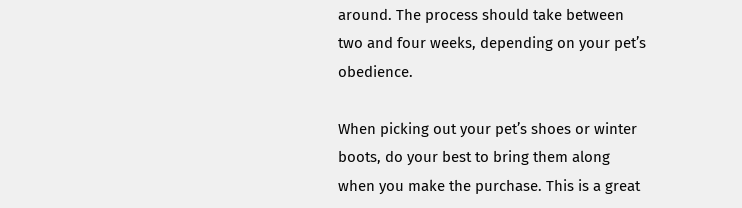around. The process should take between two and four weeks, depending on your pet’s obedience.

When picking out your pet’s shoes or winter boots, do your best to bring them along when you make the purchase. This is a great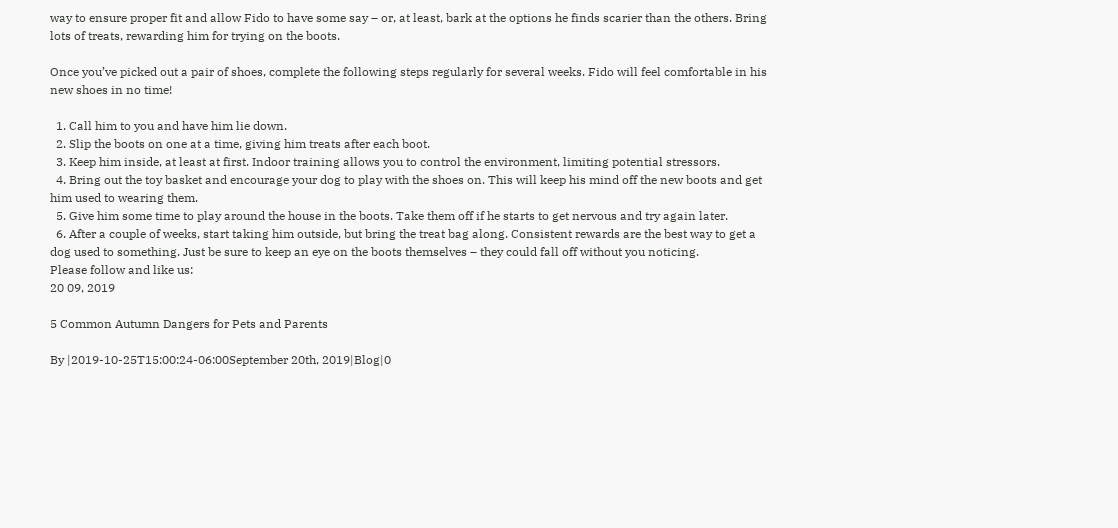way to ensure proper fit and allow Fido to have some say – or, at least, bark at the options he finds scarier than the others. Bring lots of treats, rewarding him for trying on the boots.

Once you’ve picked out a pair of shoes, complete the following steps regularly for several weeks. Fido will feel comfortable in his new shoes in no time!

  1. Call him to you and have him lie down.
  2. Slip the boots on one at a time, giving him treats after each boot.
  3. Keep him inside, at least at first. Indoor training allows you to control the environment, limiting potential stressors.
  4. Bring out the toy basket and encourage your dog to play with the shoes on. This will keep his mind off the new boots and get him used to wearing them.
  5. Give him some time to play around the house in the boots. Take them off if he starts to get nervous and try again later.
  6. After a couple of weeks, start taking him outside, but bring the treat bag along. Consistent rewards are the best way to get a dog used to something. Just be sure to keep an eye on the boots themselves – they could fall off without you noticing.
Please follow and like us:
20 09, 2019

5 Common Autumn Dangers for Pets and Parents

By |2019-10-25T15:00:24-06:00September 20th, 2019|Blog|0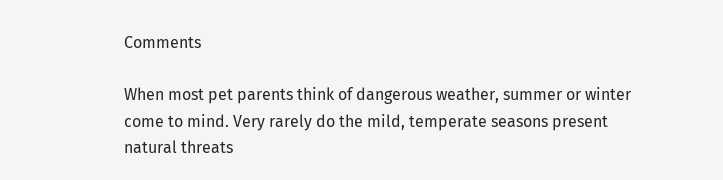Comments

When most pet parents think of dangerous weather, summer or winter come to mind. Very rarely do the mild, temperate seasons present natural threats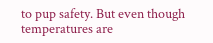to pup safety. But even though temperatures are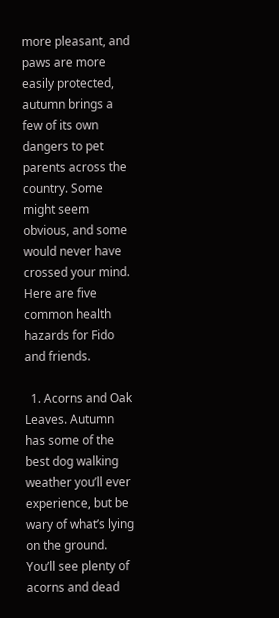more pleasant, and paws are more easily protected, autumn brings a few of its own dangers to pet parents across the country. Some might seem obvious, and some would never have crossed your mind. Here are five common health hazards for Fido and friends.

  1. Acorns and Oak Leaves. Autumn has some of the best dog walking weather you’ll ever experience, but be wary of what’s lying on the ground. You’ll see plenty of acorns and dead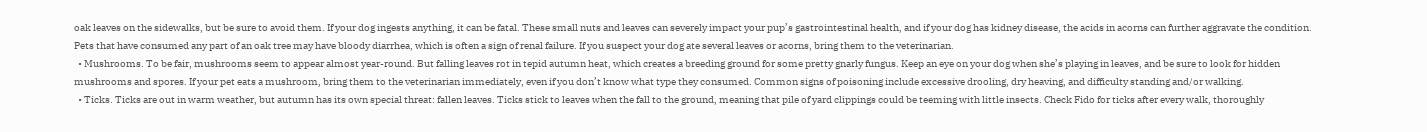oak leaves on the sidewalks, but be sure to avoid them. If your dog ingests anything, it can be fatal. These small nuts and leaves can severely impact your pup’s gastrointestinal health, and if your dog has kidney disease, the acids in acorns can further aggravate the condition. Pets that have consumed any part of an oak tree may have bloody diarrhea, which is often a sign of renal failure. If you suspect your dog ate several leaves or acorns, bring them to the veterinarian.
  • Mushrooms. To be fair, mushrooms seem to appear almost year-round. But falling leaves rot in tepid autumn heat, which creates a breeding ground for some pretty gnarly fungus. Keep an eye on your dog when she’s playing in leaves, and be sure to look for hidden mushrooms and spores. If your pet eats a mushroom, bring them to the veterinarian immediately, even if you don’t know what type they consumed. Common signs of poisoning include excessive drooling, dry heaving, and difficulty standing and/or walking.
  • Ticks. Ticks are out in warm weather, but autumn has its own special threat: fallen leaves. Ticks stick to leaves when the fall to the ground, meaning that pile of yard clippings could be teeming with little insects. Check Fido for ticks after every walk, thoroughly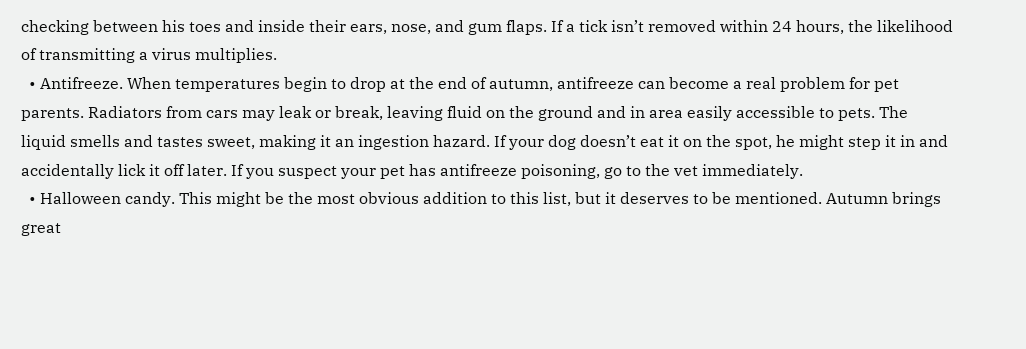checking between his toes and inside their ears, nose, and gum flaps. If a tick isn’t removed within 24 hours, the likelihood of transmitting a virus multiplies.
  • Antifreeze. When temperatures begin to drop at the end of autumn, antifreeze can become a real problem for pet parents. Radiators from cars may leak or break, leaving fluid on the ground and in area easily accessible to pets. The liquid smells and tastes sweet, making it an ingestion hazard. If your dog doesn’t eat it on the spot, he might step it in and accidentally lick it off later. If you suspect your pet has antifreeze poisoning, go to the vet immediately.
  • Halloween candy. This might be the most obvious addition to this list, but it deserves to be mentioned. Autumn brings great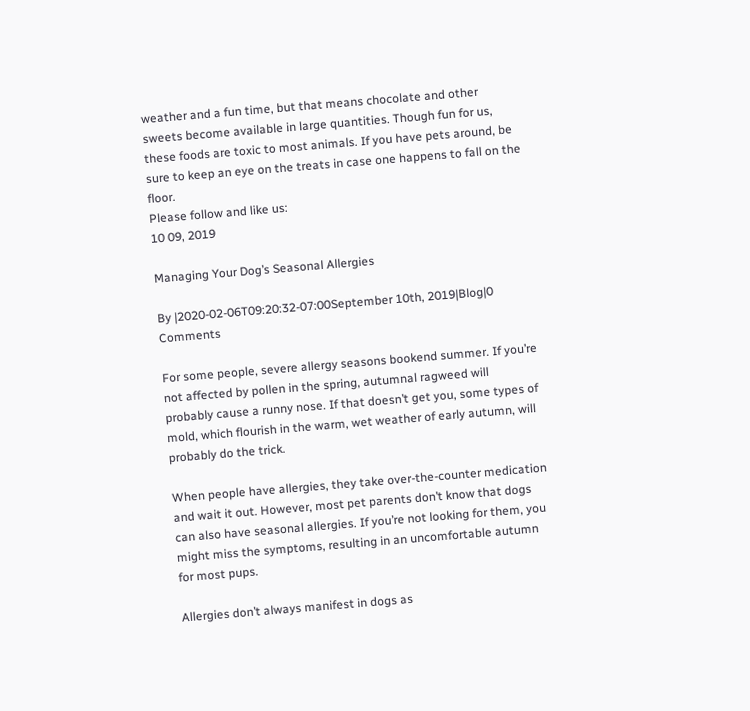weather and a fun time, but that means chocolate and other sweets become available in large quantities. Though fun for us, these foods are toxic to most animals. If you have pets around, be sure to keep an eye on the treats in case one happens to fall on the floor.
Please follow and like us:
10 09, 2019

Managing Your Dog’s Seasonal Allergies

By |2020-02-06T09:20:32-07:00September 10th, 2019|Blog|0 Comments

For some people, severe allergy seasons bookend summer. If you’re not affected by pollen in the spring, autumnal ragweed will probably cause a runny nose. If that doesn’t get you, some types of mold, which flourish in the warm, wet weather of early autumn, will probably do the trick.

When people have allergies, they take over-the-counter medication and wait it out. However, most pet parents don’t know that dogs can also have seasonal allergies. If you’re not looking for them, you might miss the symptoms, resulting in an uncomfortable autumn for most pups.

Allergies don’t always manifest in dogs as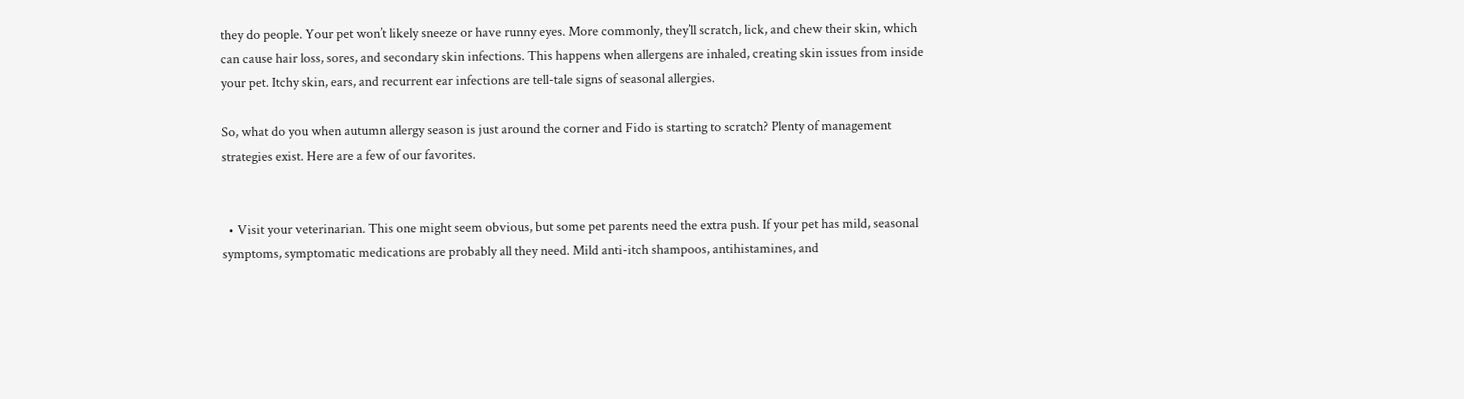they do people. Your pet won’t likely sneeze or have runny eyes. More commonly, they’ll scratch, lick, and chew their skin, which can cause hair loss, sores, and secondary skin infections. This happens when allergens are inhaled, creating skin issues from inside your pet. Itchy skin, ears, and recurrent ear infections are tell-tale signs of seasonal allergies.

So, what do you when autumn allergy season is just around the corner and Fido is starting to scratch? Plenty of management strategies exist. Here are a few of our favorites.


  • Visit your veterinarian. This one might seem obvious, but some pet parents need the extra push. If your pet has mild, seasonal symptoms, symptomatic medications are probably all they need. Mild anti-itch shampoos, antihistamines, and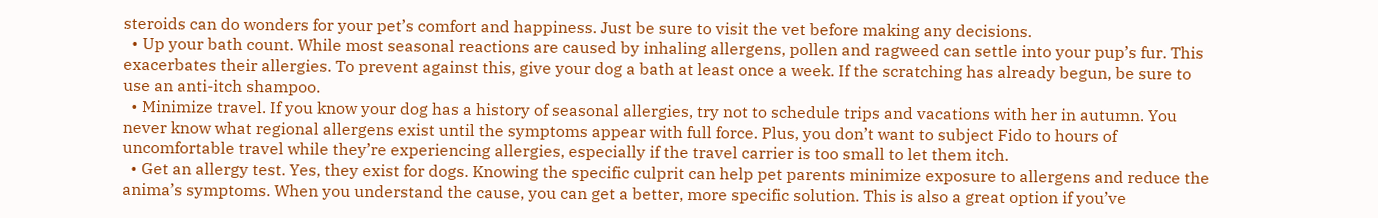steroids can do wonders for your pet’s comfort and happiness. Just be sure to visit the vet before making any decisions.
  • Up your bath count. While most seasonal reactions are caused by inhaling allergens, pollen and ragweed can settle into your pup’s fur. This exacerbates their allergies. To prevent against this, give your dog a bath at least once a week. If the scratching has already begun, be sure to use an anti-itch shampoo.
  • Minimize travel. If you know your dog has a history of seasonal allergies, try not to schedule trips and vacations with her in autumn. You never know what regional allergens exist until the symptoms appear with full force. Plus, you don’t want to subject Fido to hours of uncomfortable travel while they’re experiencing allergies, especially if the travel carrier is too small to let them itch.
  • Get an allergy test. Yes, they exist for dogs. Knowing the specific culprit can help pet parents minimize exposure to allergens and reduce the anima’s symptoms. When you understand the cause, you can get a better, more specific solution. This is also a great option if you’ve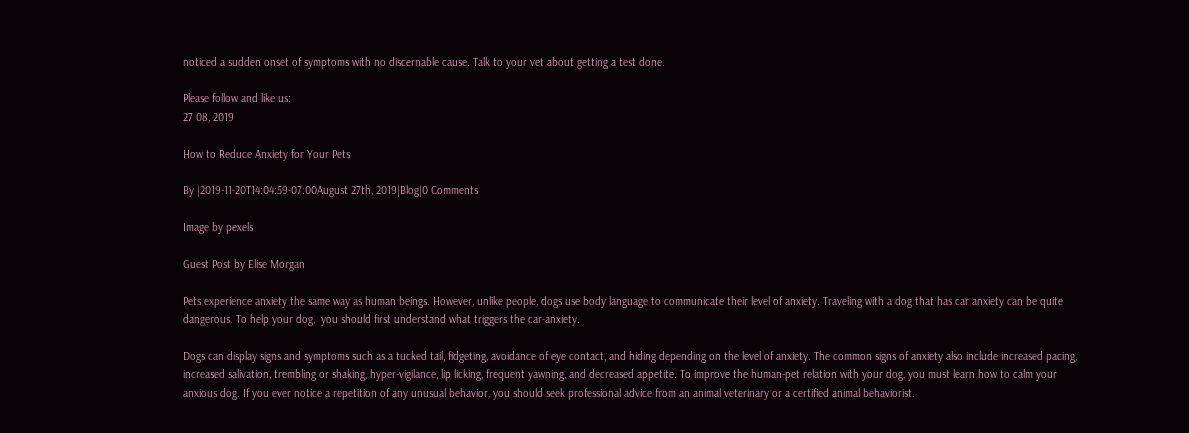noticed a sudden onset of symptoms with no discernable cause. Talk to your vet about getting a test done.

Please follow and like us:
27 08, 2019

How to Reduce Anxiety for Your Pets

By |2019-11-20T14:04:59-07:00August 27th, 2019|Blog|0 Comments

Image by pexels

Guest Post by Elise Morgan

Pets experience anxiety the same way as human beings. However, unlike people, dogs use body language to communicate their level of anxiety. Traveling with a dog that has car anxiety can be quite dangerous. To help your dog,  you should first understand what triggers the car-anxiety.

Dogs can display signs and symptoms such as a tucked tail, fidgeting, avoidance of eye contact, and hiding depending on the level of anxiety. The common signs of anxiety also include increased pacing, increased salivation, trembling or shaking, hyper-vigilance, lip licking, frequent yawning, and decreased appetite. To improve the human-pet relation with your dog, you must learn how to calm your anxious dog. If you ever notice a repetition of any unusual behavior, you should seek professional advice from an animal veterinary or a certified animal behaviorist.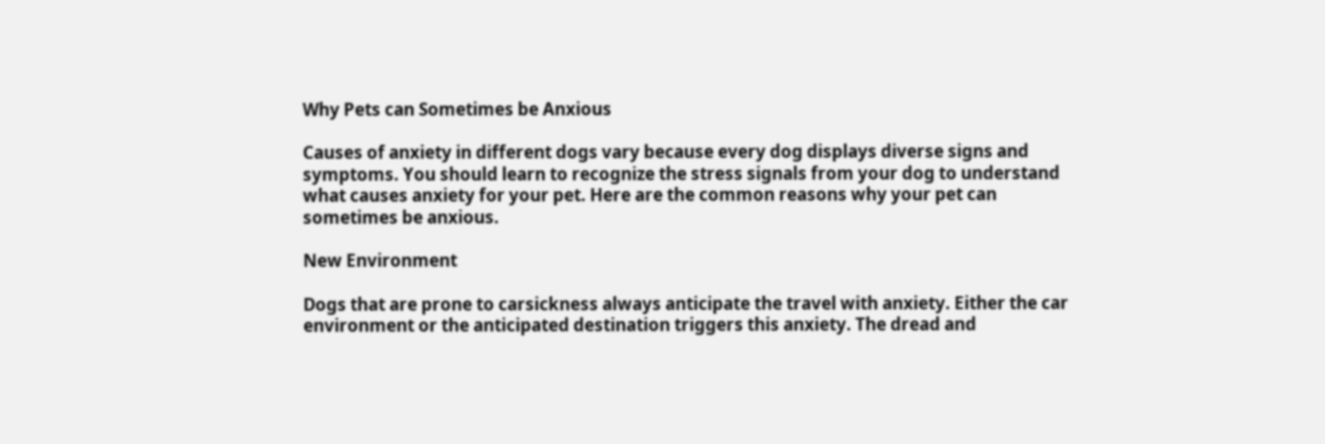Why Pets can Sometimes be Anxious

Causes of anxiety in different dogs vary because every dog displays diverse signs and symptoms. You should learn to recognize the stress signals from your dog to understand what causes anxiety for your pet. Here are the common reasons why your pet can sometimes be anxious.

New Environment

Dogs that are prone to carsickness always anticipate the travel with anxiety. Either the car environment or the anticipated destination triggers this anxiety. The dread and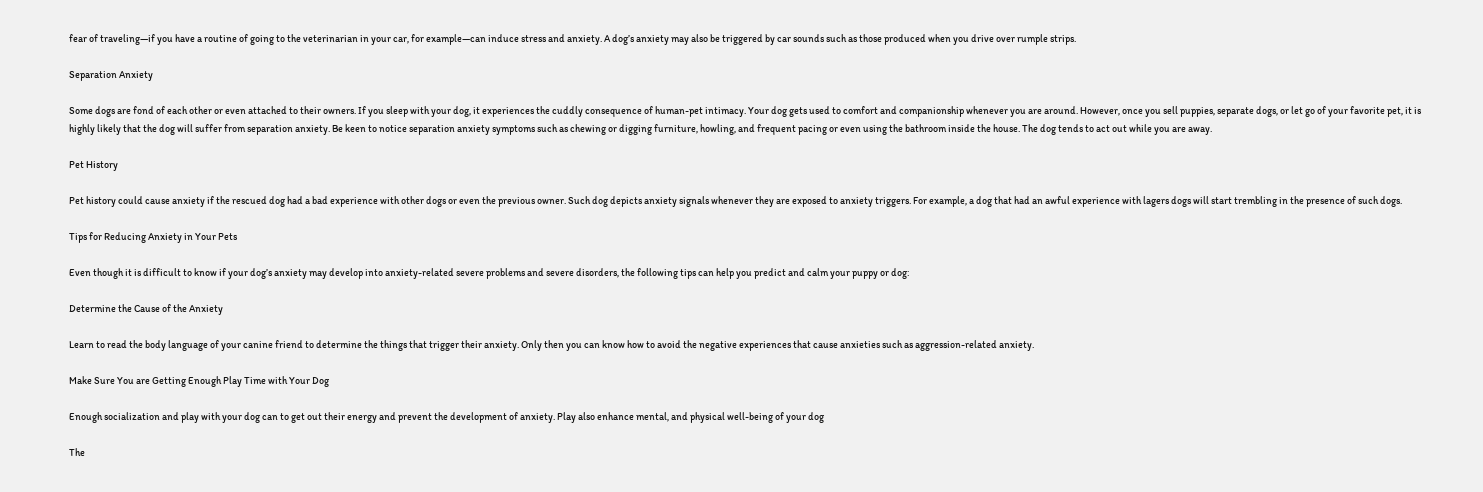fear of traveling—if you have a routine of going to the veterinarian in your car, for example—can induce stress and anxiety. A dog’s anxiety may also be triggered by car sounds such as those produced when you drive over rumple strips.

Separation Anxiety

Some dogs are fond of each other or even attached to their owners. If you sleep with your dog, it experiences the cuddly consequence of human-pet intimacy. Your dog gets used to comfort and companionship whenever you are around. However, once you sell puppies, separate dogs, or let go of your favorite pet, it is highly likely that the dog will suffer from separation anxiety. Be keen to notice separation anxiety symptoms such as chewing or digging furniture, howling, and frequent pacing or even using the bathroom inside the house. The dog tends to act out while you are away.

Pet History

Pet history could cause anxiety if the rescued dog had a bad experience with other dogs or even the previous owner. Such dog depicts anxiety signals whenever they are exposed to anxiety triggers. For example, a dog that had an awful experience with lagers dogs will start trembling in the presence of such dogs.

Tips for Reducing Anxiety in Your Pets

Even though it is difficult to know if your dog’s anxiety may develop into anxiety-related severe problems and severe disorders, the following tips can help you predict and calm your puppy or dog:

Determine the Cause of the Anxiety

Learn to read the body language of your canine friend to determine the things that trigger their anxiety. Only then you can know how to avoid the negative experiences that cause anxieties such as aggression-related anxiety.

Make Sure You are Getting Enough Play Time with Your Dog

Enough socialization and play with your dog can to get out their energy and prevent the development of anxiety. Play also enhance mental, and physical well-being of your dog

The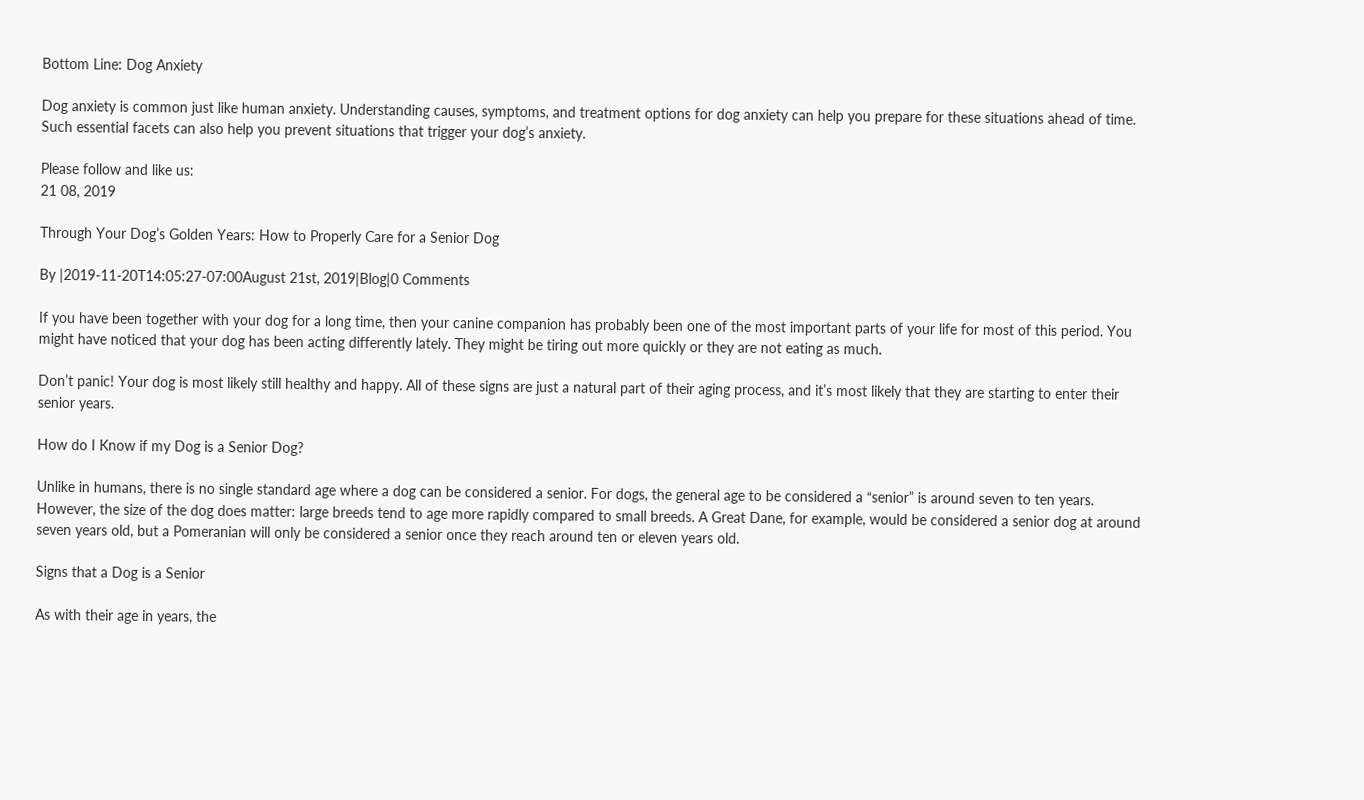Bottom Line: Dog Anxiety

Dog anxiety is common just like human anxiety. Understanding causes, symptoms, and treatment options for dog anxiety can help you prepare for these situations ahead of time. Such essential facets can also help you prevent situations that trigger your dog’s anxiety.

Please follow and like us:
21 08, 2019

Through Your Dog’s Golden Years: How to Properly Care for a Senior Dog

By |2019-11-20T14:05:27-07:00August 21st, 2019|Blog|0 Comments

If you have been together with your dog for a long time, then your canine companion has probably been one of the most important parts of your life for most of this period. You might have noticed that your dog has been acting differently lately. They might be tiring out more quickly or they are not eating as much.

Don’t panic! Your dog is most likely still healthy and happy. All of these signs are just a natural part of their aging process, and it’s most likely that they are starting to enter their senior years.

How do I Know if my Dog is a Senior Dog?

Unlike in humans, there is no single standard age where a dog can be considered a senior. For dogs, the general age to be considered a “senior” is around seven to ten years. However, the size of the dog does matter: large breeds tend to age more rapidly compared to small breeds. A Great Dane, for example, would be considered a senior dog at around seven years old, but a Pomeranian will only be considered a senior once they reach around ten or eleven years old.

Signs that a Dog is a Senior

As with their age in years, the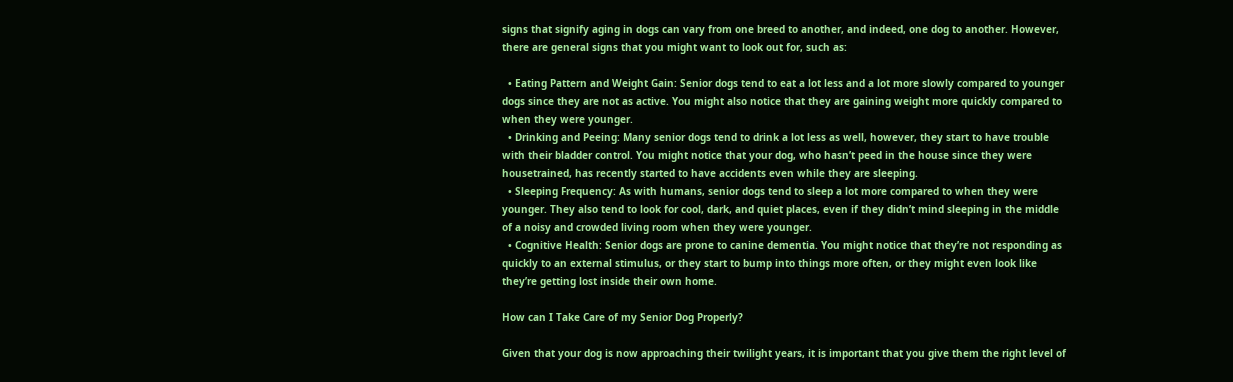signs that signify aging in dogs can vary from one breed to another, and indeed, one dog to another. However, there are general signs that you might want to look out for, such as:

  • Eating Pattern and Weight Gain: Senior dogs tend to eat a lot less and a lot more slowly compared to younger dogs since they are not as active. You might also notice that they are gaining weight more quickly compared to when they were younger.
  • Drinking and Peeing: Many senior dogs tend to drink a lot less as well, however, they start to have trouble with their bladder control. You might notice that your dog, who hasn’t peed in the house since they were housetrained, has recently started to have accidents even while they are sleeping.
  • Sleeping Frequency: As with humans, senior dogs tend to sleep a lot more compared to when they were younger. They also tend to look for cool, dark, and quiet places, even if they didn’t mind sleeping in the middle of a noisy and crowded living room when they were younger.
  • Cognitive Health: Senior dogs are prone to canine dementia. You might notice that they’re not responding as quickly to an external stimulus, or they start to bump into things more often, or they might even look like they’re getting lost inside their own home.

How can I Take Care of my Senior Dog Properly?

Given that your dog is now approaching their twilight years, it is important that you give them the right level of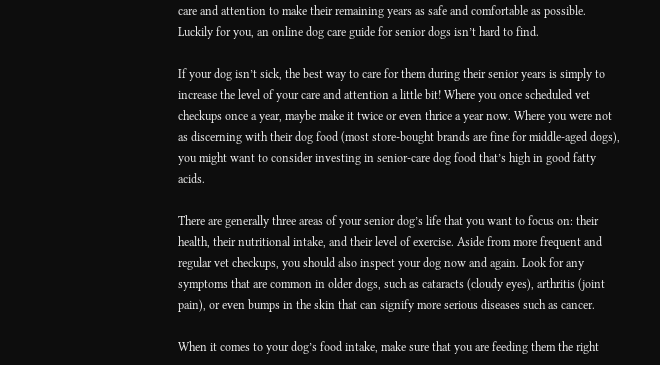care and attention to make their remaining years as safe and comfortable as possible. Luckily for you, an online dog care guide for senior dogs isn’t hard to find.

If your dog isn’t sick, the best way to care for them during their senior years is simply to increase the level of your care and attention a little bit! Where you once scheduled vet checkups once a year, maybe make it twice or even thrice a year now. Where you were not as discerning with their dog food (most store-bought brands are fine for middle-aged dogs), you might want to consider investing in senior-care dog food that’s high in good fatty acids.

There are generally three areas of your senior dog’s life that you want to focus on: their health, their nutritional intake, and their level of exercise. Aside from more frequent and regular vet checkups, you should also inspect your dog now and again. Look for any symptoms that are common in older dogs, such as cataracts (cloudy eyes), arthritis (joint pain), or even bumps in the skin that can signify more serious diseases such as cancer.

When it comes to your dog’s food intake, make sure that you are feeding them the right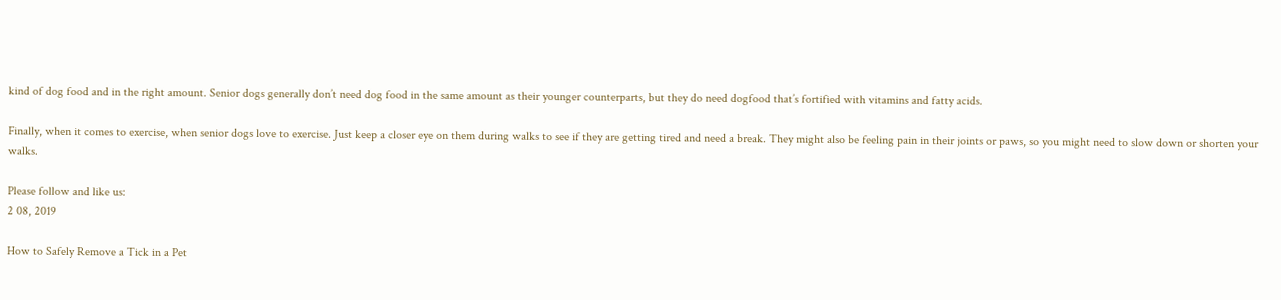kind of dog food and in the right amount. Senior dogs generally don’t need dog food in the same amount as their younger counterparts, but they do need dogfood that’s fortified with vitamins and fatty acids.

Finally, when it comes to exercise, when senior dogs love to exercise. Just keep a closer eye on them during walks to see if they are getting tired and need a break. They might also be feeling pain in their joints or paws, so you might need to slow down or shorten your walks.

Please follow and like us:
2 08, 2019

How to Safely Remove a Tick in a Pet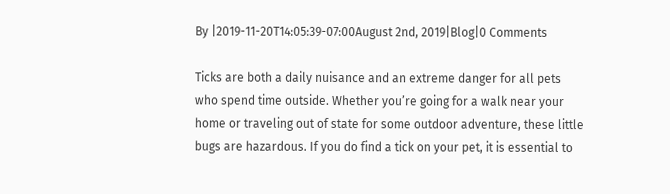By |2019-11-20T14:05:39-07:00August 2nd, 2019|Blog|0 Comments

Ticks are both a daily nuisance and an extreme danger for all pets who spend time outside. Whether you’re going for a walk near your home or traveling out of state for some outdoor adventure, these little bugs are hazardous. If you do find a tick on your pet, it is essential to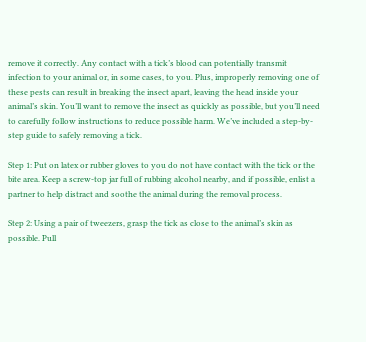remove it correctly. Any contact with a tick’s blood can potentially transmit infection to your animal or, in some cases, to you. Plus, improperly removing one of these pests can result in breaking the insect apart, leaving the head inside your animal’s skin. You’ll want to remove the insect as quickly as possible, but you’ll need to carefully follow instructions to reduce possible harm. We’ve included a step-by-step guide to safely removing a tick.

Step 1: Put on latex or rubber gloves to you do not have contact with the tick or the bite area. Keep a screw-top jar full of rubbing alcohol nearby, and if possible, enlist a partner to help distract and soothe the animal during the removal process.

Step 2: Using a pair of tweezers, grasp the tick as close to the animal’s skin as possible. Pull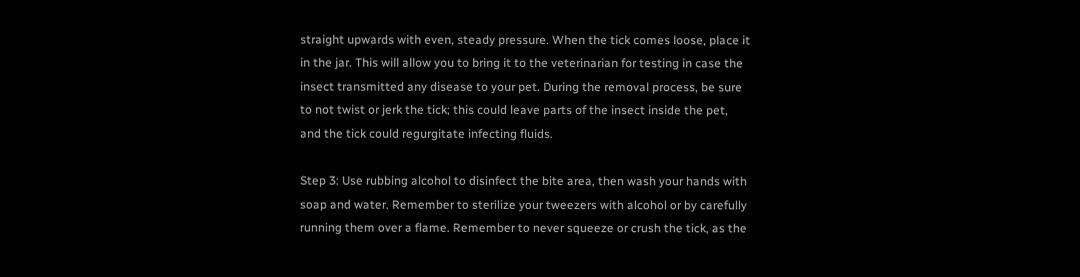straight upwards with even, steady pressure. When the tick comes loose, place it in the jar. This will allow you to bring it to the veterinarian for testing in case the insect transmitted any disease to your pet. During the removal process, be sure to not twist or jerk the tick; this could leave parts of the insect inside the pet, and the tick could regurgitate infecting fluids.

Step 3: Use rubbing alcohol to disinfect the bite area, then wash your hands with soap and water. Remember to sterilize your tweezers with alcohol or by carefully running them over a flame. Remember to never squeeze or crush the tick, as the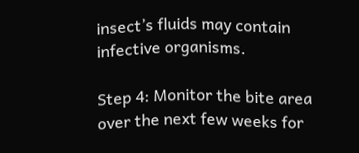insect’s fluids may contain infective organisms.

Step 4: Monitor the bite area over the next few weeks for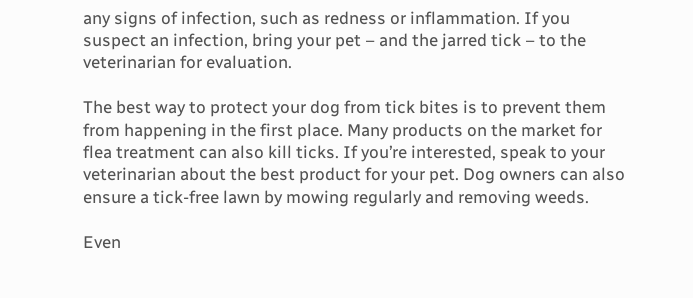any signs of infection, such as redness or inflammation. If you suspect an infection, bring your pet – and the jarred tick – to the veterinarian for evaluation.

The best way to protect your dog from tick bites is to prevent them from happening in the first place. Many products on the market for flea treatment can also kill ticks. If you’re interested, speak to your veterinarian about the best product for your pet. Dog owners can also ensure a tick-free lawn by mowing regularly and removing weeds.

Even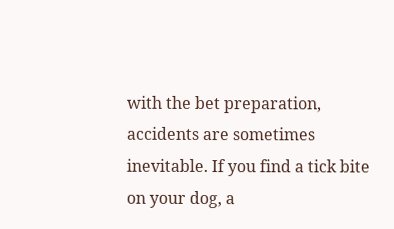with the bet preparation, accidents are sometimes inevitable. If you find a tick bite on your dog, a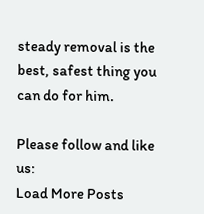steady removal is the best, safest thing you can do for him.

Please follow and like us:
Load More Posts